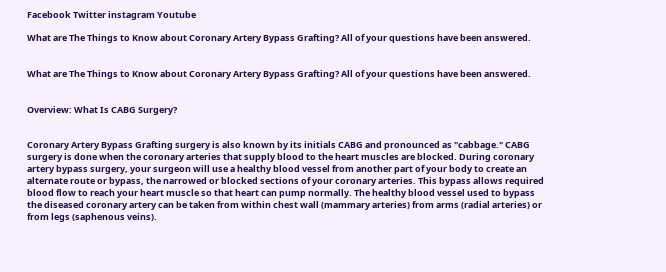Facebook Twitter instagram Youtube

What are The Things to Know about Coronary Artery Bypass Grafting? All of your questions have been answered.


What are The Things to Know about Coronary Artery Bypass Grafting? All of your questions have been answered.


Overview: What Is CABG Surgery?


Coronary Artery Bypass Grafting surgery is also known by its initials CABG and pronounced as "cabbage." CABG surgery is done when the coronary arteries that supply blood to the heart muscles are blocked. During coronary artery bypass surgery, your surgeon will use a healthy blood vessel from another part of your body to create an alternate route or bypass, the narrowed or blocked sections of your coronary arteries. This bypass allows required blood flow to reach your heart muscle so that heart can pump normally. The healthy blood vessel used to bypass the diseased coronary artery can be taken from within chest wall (mammary arteries) from arms (radial arteries) or from legs (saphenous veins).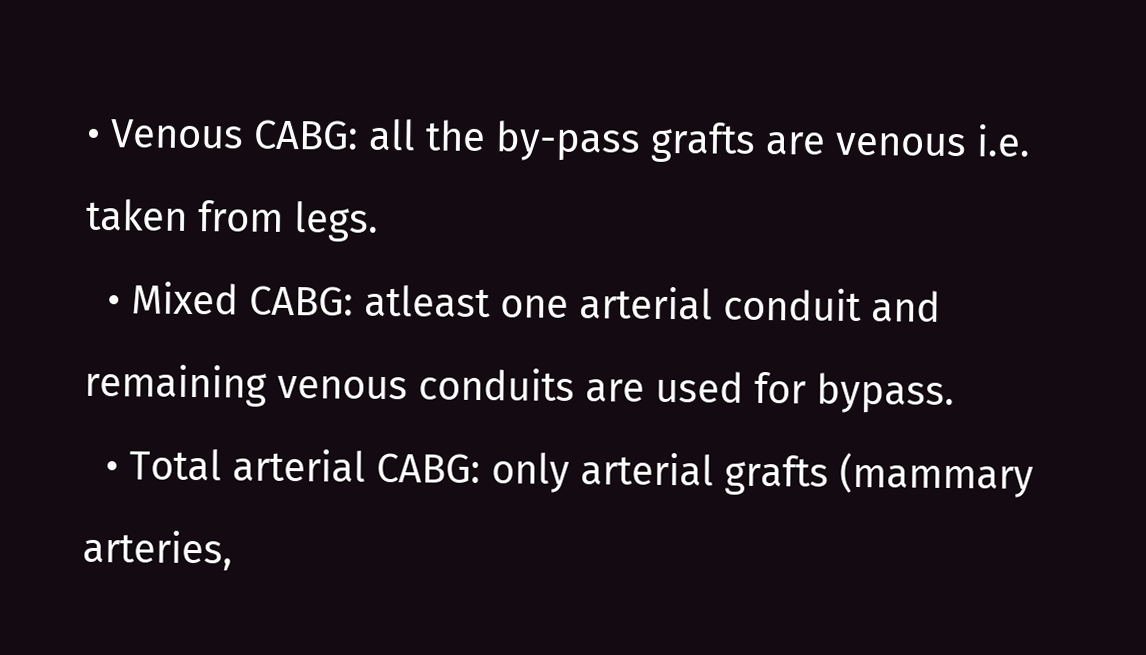• Venous CABG: all the by-pass grafts are venous i.e. taken from legs.
  • Mixed CABG: atleast one arterial conduit and remaining venous conduits are used for bypass.
  • Total arterial CABG: only arterial grafts (mammary arteries,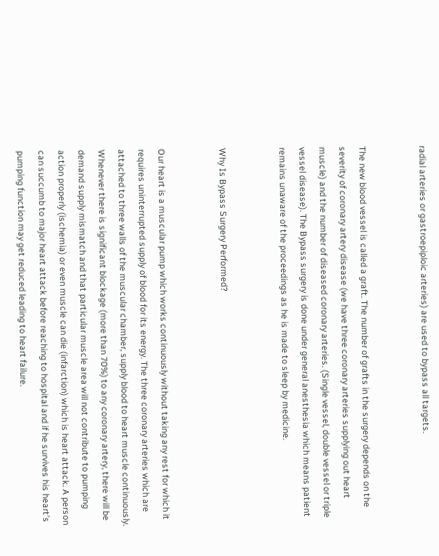radial arteries or gastroepiploic arteries) are used to bypass all targets.


The new blood vessel is called a graft. The number of grafts in the surgery depends on the severity of coronary artery disease (we have three coronary arteries supplying out heart muscle) and the number of diseased coronary arteries. (Single vessel, double vessel or triple vessel disease). The Bypass surgery is done under general anesthesia which means patient remains unaware of the proceedings as he is made to sleep by medicine.


Why Is Bypass Surgery Performed?


Our heart is a muscular pump which works continuously without taking any rest for which it requires uninterrupted supply of blood for its energy. The three coronary arteries which are attached to three walls of the muscular chamber, supply blood to heart muscle continuously. Whenever there is significant blockage (more than 70%) to any coronary artery, there will be demand supply mismatch and that particular muscle area will not contribute to pumping action properly (ischemia) or even muscle can die (infarction) which is heart attack. A person can succumb to major heart attack before reaching to hospital and if he survives his heart’s pumping function may get reduced leading to heart failure.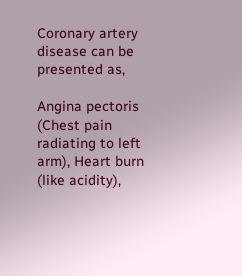Coronary artery disease can be presented as,

Angina pectoris (Chest pain radiating to left arm), Heart burn (like acidity),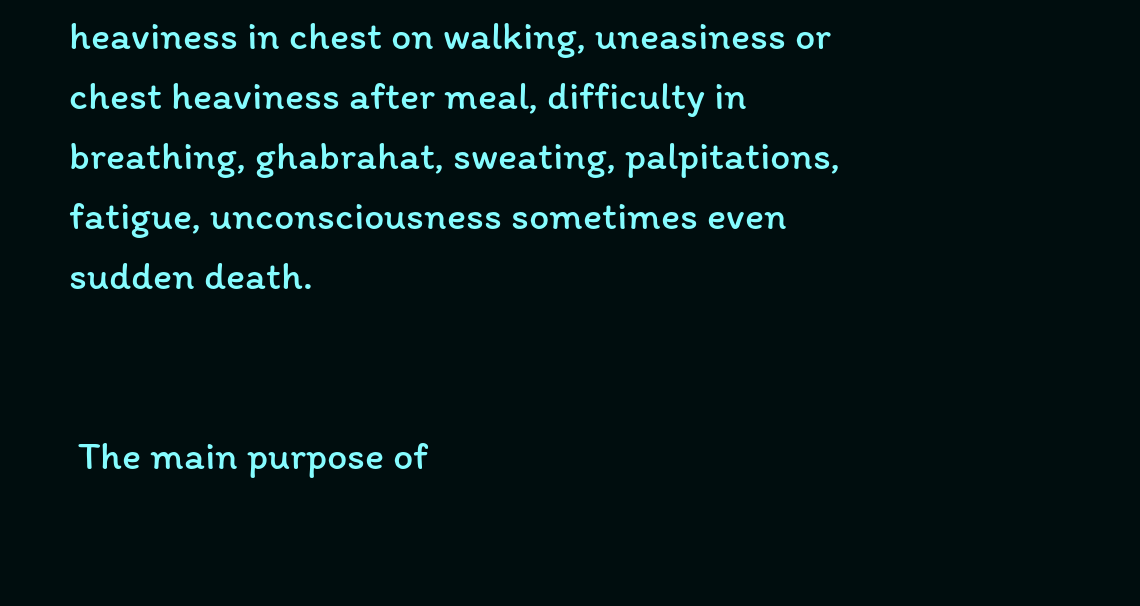heaviness in chest on walking, uneasiness or chest heaviness after meal, difficulty in breathing, ghabrahat, sweating, palpitations, fatigue, unconsciousness sometimes even sudden death.


 The main purpose of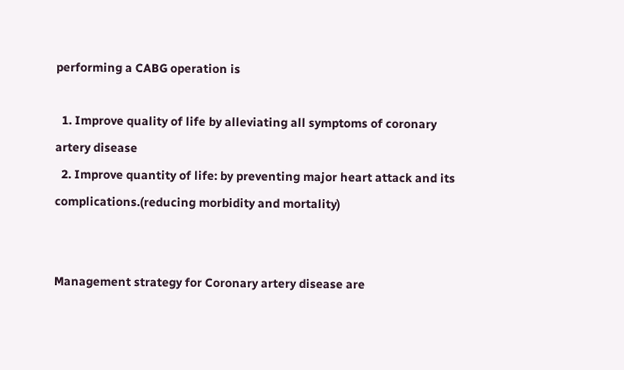performing a CABG operation is

  1. Improve quality of life by alleviating all symptoms of coronary artery disease
  2. Improve quantity of life: by preventing major heart attack and its complications.(reducing morbidity and mortality)


Management strategy for Coronary artery disease are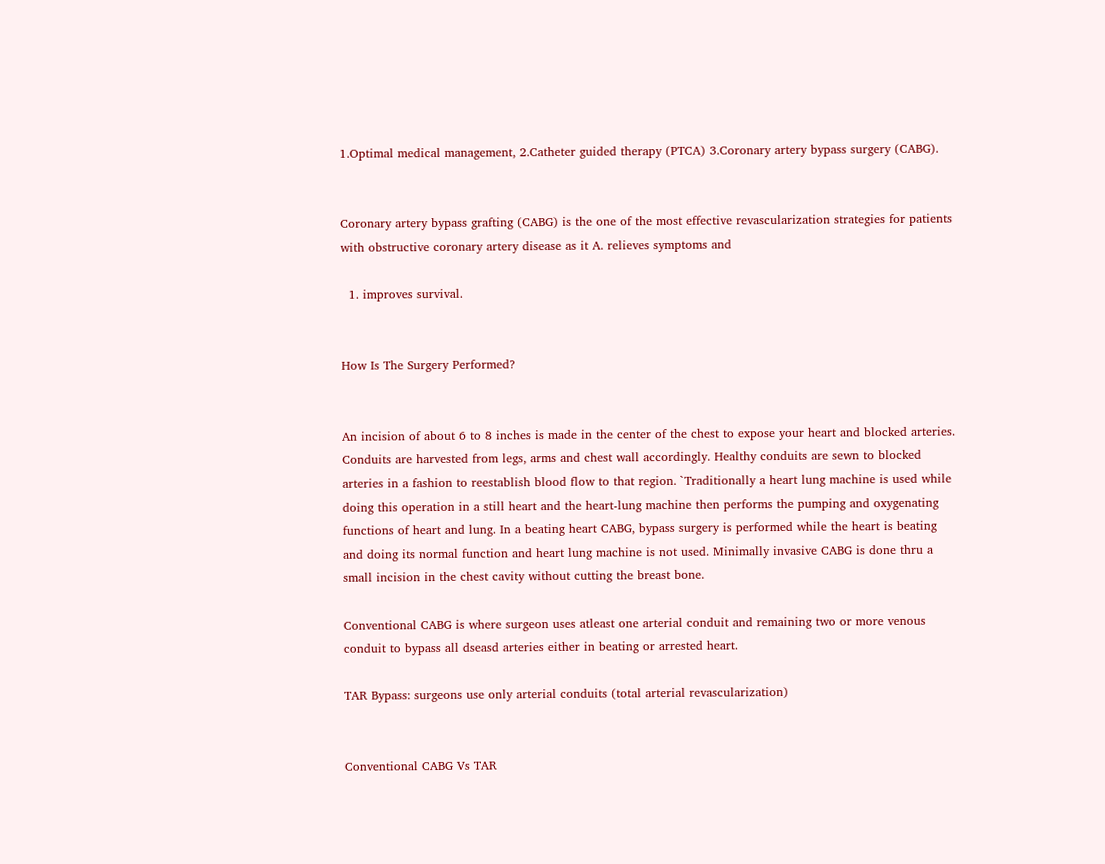1.Optimal medical management, 2.Catheter guided therapy (PTCA) 3.Coronary artery bypass surgery (CABG).


Coronary artery bypass grafting (CABG) is the one of the most effective revascularization strategies for patients with obstructive coronary artery disease as it A. relieves symptoms and

  1. improves survival.


How Is The Surgery Performed?


An incision of about 6 to 8 inches is made in the center of the chest to expose your heart and blocked arteries.  Conduits are harvested from legs, arms and chest wall accordingly. Healthy conduits are sewn to blocked arteries in a fashion to reestablish blood flow to that region. `Traditionally a heart lung machine is used while doing this operation in a still heart and the heart-lung machine then performs the pumping and oxygenating functions of heart and lung. In a beating heart CABG, bypass surgery is performed while the heart is beating and doing its normal function and heart lung machine is not used. Minimally invasive CABG is done thru a small incision in the chest cavity without cutting the breast bone.

Conventional CABG is where surgeon uses atleast one arterial conduit and remaining two or more venous conduit to bypass all dseasd arteries either in beating or arrested heart.

TAR Bypass: surgeons use only arterial conduits (total arterial revascularization)


Conventional CABG Vs TAR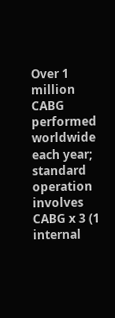Over 1 million CABG performed worldwide each year; standard operation involves CABG x 3 (1 internal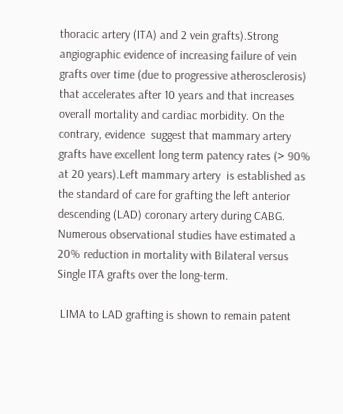thoracic artery (ITA) and 2 vein grafts).Strong angiographic evidence of increasing failure of vein grafts over time (due to progressive atherosclerosis) that accelerates after 10 years and that increases overall mortality and cardiac morbidity. On the contrary, evidence  suggest that mammary artery  grafts have excellent long term patency rates (> 90% at 20 years).Left mammary artery  is established as the standard of care for grafting the left anterior descending (LAD) coronary artery during CABG. Numerous observational studies have estimated a 20% reduction in mortality with Bilateral versus Single ITA grafts over the long-term.

 LIMA to LAD grafting is shown to remain patent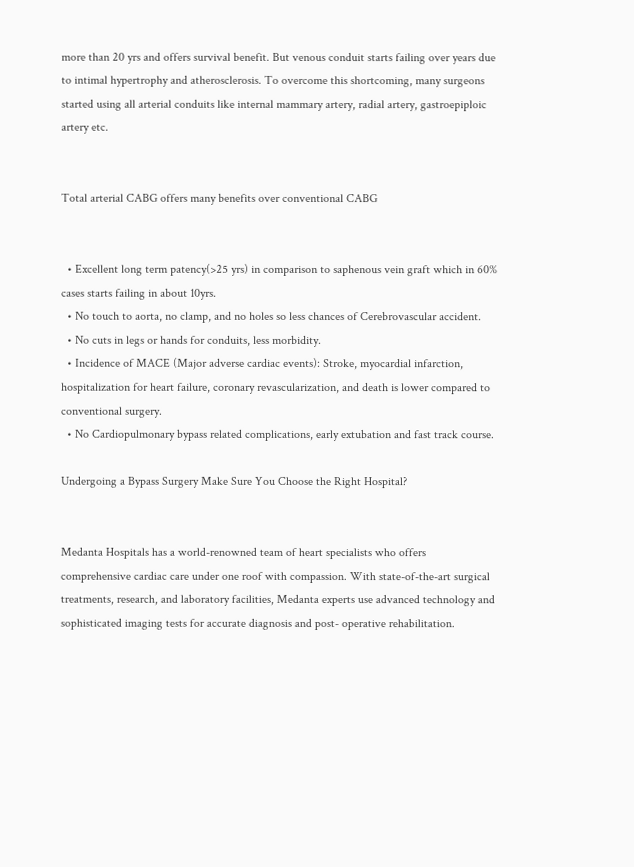more than 20 yrs and offers survival benefit. But venous conduit starts failing over years due to intimal hypertrophy and atherosclerosis. To overcome this shortcoming, many surgeons started using all arterial conduits like internal mammary artery, radial artery, gastroepiploic artery etc.


Total arterial CABG offers many benefits over conventional CABG


  • Excellent long term patency(>25 yrs) in comparison to saphenous vein graft which in 60% cases starts failing in about 10yrs.
  • No touch to aorta, no clamp, and no holes so less chances of Cerebrovascular accident.
  • No cuts in legs or hands for conduits, less morbidity.
  • Incidence of MACE (Major adverse cardiac events): Stroke, myocardial infarction, hospitalization for heart failure, coronary revascularization, and death is lower compared to conventional surgery.
  • No Cardiopulmonary bypass related complications, early extubation and fast track course.

Undergoing a Bypass Surgery Make Sure You Choose the Right Hospital?


Medanta Hospitals has a world-renowned team of heart specialists who offers comprehensive cardiac care under one roof with compassion. With state-of-the-art surgical treatments, research, and laboratory facilities, Medanta experts use advanced technology and sophisticated imaging tests for accurate diagnosis and post- operative rehabilitation.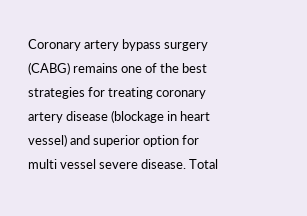Coronary artery bypass surgery (CABG) remains one of the best strategies for treating coronary artery disease (blockage in heart vessel) and superior option for multi vessel severe disease. Total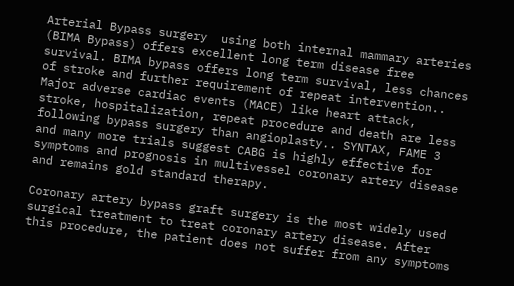Arterial Bypass surgery  using both internal mammary arteries (BIMA Bypass) offers excellent long term disease free survival. BIMA bypass offers long term survival, less chances of stroke and further requirement of repeat intervention.. Major adverse cardiac events (MACE) like heart attack, stroke, hospitalization, repeat procedure and death are less following bypass surgery than angioplasty.. SYNTAX, FAME 3 and many more trials suggest CABG is highly effective for symptoms and prognosis in multivessel coronary artery disease and remains gold standard therapy.

Coronary artery bypass graft surgery is the most widely used surgical treatment to treat coronary artery disease. After this procedure, the patient does not suffer from any symptoms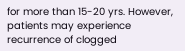for more than 15-20 yrs. However, patients may experience recurrence of clogged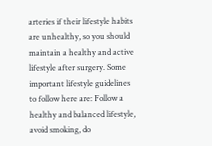arteries if their lifestyle habits are unhealthy, so you should maintain a healthy and active lifestyle after surgery. Some important lifestyle guidelines to follow here are: Follow a healthy and balanced lifestyle, avoid smoking, do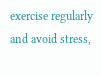exercise regularly and avoid stress,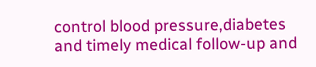control blood pressure,diabetes and timely medical follow-up and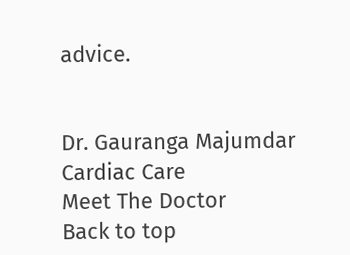advice.


Dr. Gauranga Majumdar
Cardiac Care
Meet The Doctor
Back to top